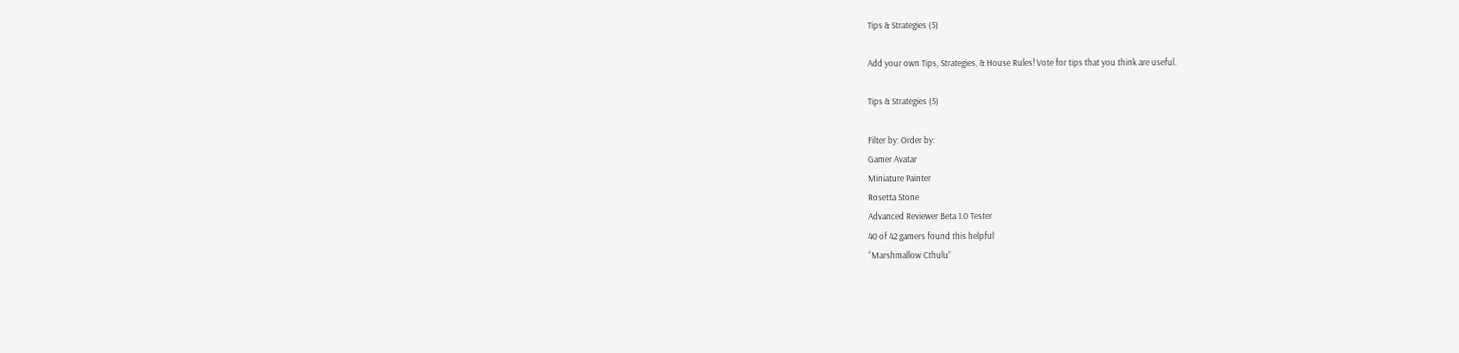Tips & Strategies (5)

Add your own Tips, Strategies, & House Rules! Vote for tips that you think are useful.

Tips & Strategies (5)

Filter by: Order by:
Gamer Avatar
Miniature Painter
Rosetta Stone
Advanced Reviewer Beta 1.0 Tester
40 of 42 gamers found this helpful
“Marshmallow Cthulu”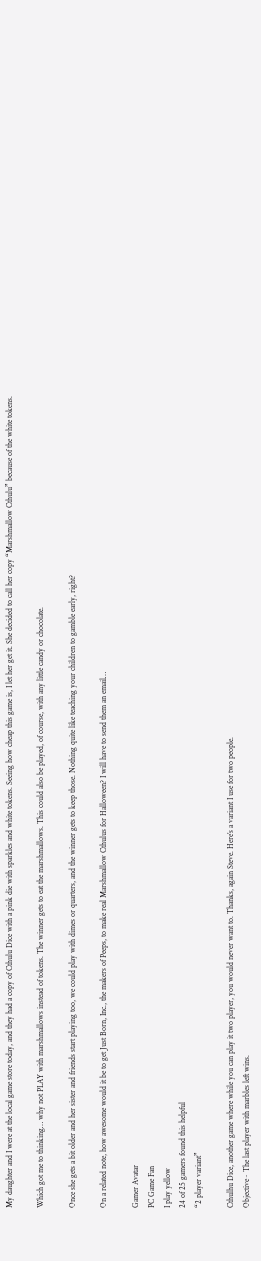My daughter and I were at the local game store today, and they had a copy of Cthulu Dice with a pink die with sparkles and white tokens. Seeing how cheap this game is, I let her get it. She decided to call her copy “Marshmallow Cthulu” because of the white tokens.

Which got me to thinking… why not PLAY with marshmallows instead of tokens. The winner gets to eat the marshmallows. This could also be played, of course, with any little candy or chocolate.

Once she gets a bit older and her sister and friends start playing too, we could play with dimes or quarters, and the winner gets to keep those. Nothing quite like teaching your children to gamble early, right?

On a related note, how awesome would it be to get Just Born, Inc., the makers of Peeps, to make real Marshmallow Cthulus for Halloween? I will have to send them an email…

Gamer Avatar
PC Game Fan
I play yellow
24 of 25 gamers found this helpful
“2 player variant”

Cthulhu Dice, another game where while you can play it two player, you would never want to. Thanks, again Steve. Here’s a variant I use for two people.
Objective~ The last player with marbles left wins.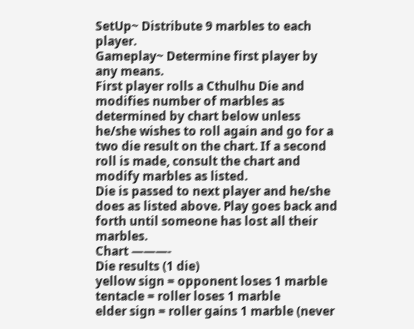SetUp~ Distribute 9 marbles to each player.
Gameplay~ Determine first player by any means.
First player rolls a Cthulhu Die and modifies number of marbles as determined by chart below unless he/she wishes to roll again and go for a two die result on the chart. If a second roll is made, consult the chart and modify marbles as listed.
Die is passed to next player and he/she does as listed above. Play goes back and forth until someone has lost all their marbles.
Chart ———-
Die results (1 die)
yellow sign = opponent loses 1 marble
tentacle = roller loses 1 marble
elder sign = roller gains 1 marble (never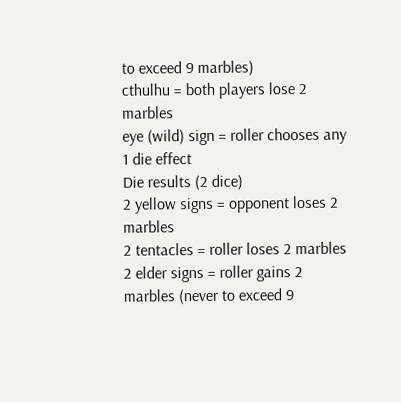to exceed 9 marbles)
cthulhu = both players lose 2 marbles
eye (wild) sign = roller chooses any 1 die effect
Die results (2 dice)
2 yellow signs = opponent loses 2 marbles
2 tentacles = roller loses 2 marbles
2 elder signs = roller gains 2 marbles (never to exceed 9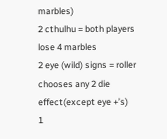marbles)
2 cthulhu = both players lose 4 marbles
2 eye (wild) signs = roller chooses any 2 die effect(except eye +’s)
1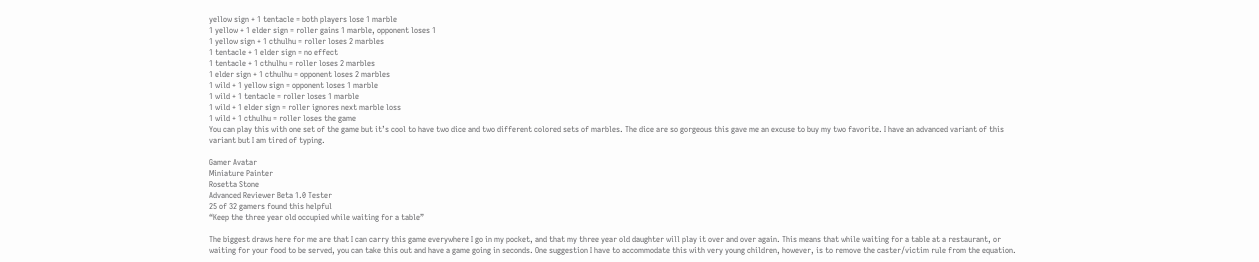yellow sign + 1 tentacle = both players lose 1 marble
1 yellow + 1 elder sign = roller gains 1 marble, opponent loses 1
1 yellow sign + 1 cthulhu = roller loses 2 marbles
1 tentacle + 1 elder sign = no effect
1 tentacle + 1 cthulhu = roller loses 2 marbles
1 elder sign + 1 cthulhu = opponent loses 2 marbles
1 wild + 1 yellow sign = opponent loses 1 marble
1 wild + 1 tentacle = roller loses 1 marble
1 wild + 1 elder sign = roller ignores next marble loss
1 wild + 1 cthulhu = roller loses the game
You can play this with one set of the game but it’s cool to have two dice and two different colored sets of marbles. The dice are so gorgeous this gave me an excuse to buy my two favorite. I have an advanced variant of this variant but I am tired of typing.

Gamer Avatar
Miniature Painter
Rosetta Stone
Advanced Reviewer Beta 1.0 Tester
25 of 32 gamers found this helpful
“Keep the three year old occupied while waiting for a table”

The biggest draws here for me are that I can carry this game everywhere I go in my pocket, and that my three year old daughter will play it over and over again. This means that while waiting for a table at a restaurant, or waiting for your food to be served, you can take this out and have a game going in seconds. One suggestion I have to accommodate this with very young children, however, is to remove the caster/victim rule from the equation.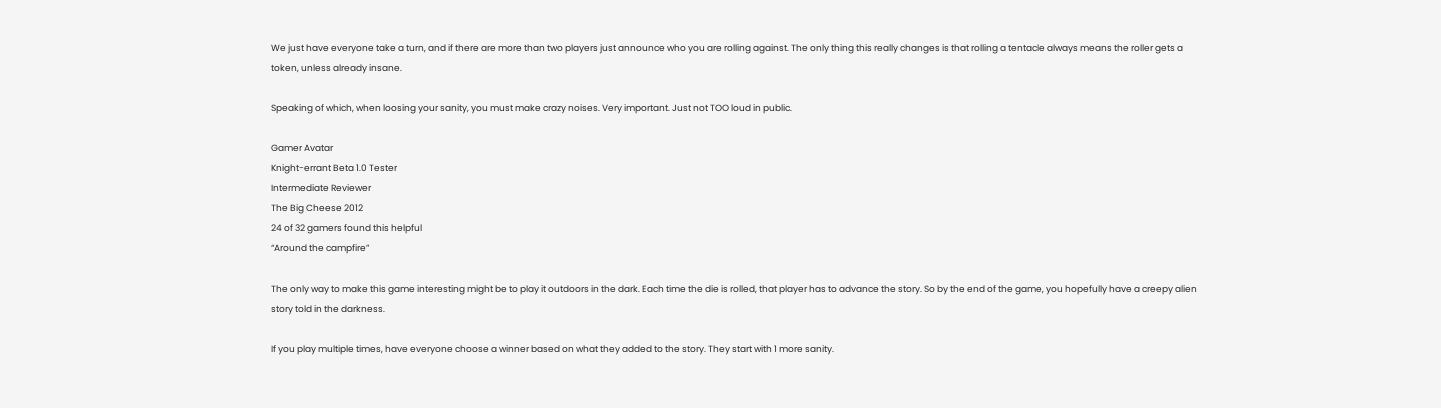We just have everyone take a turn, and if there are more than two players just announce who you are rolling against. The only thing this really changes is that rolling a tentacle always means the roller gets a token, unless already insane.

Speaking of which, when loosing your sanity, you must make crazy noises. Very important. Just not TOO loud in public.

Gamer Avatar
Knight-errant Beta 1.0 Tester
Intermediate Reviewer
The Big Cheese 2012
24 of 32 gamers found this helpful
“Around the campfire”

The only way to make this game interesting might be to play it outdoors in the dark. Each time the die is rolled, that player has to advance the story. So by the end of the game, you hopefully have a creepy alien story told in the darkness.

If you play multiple times, have everyone choose a winner based on what they added to the story. They start with 1 more sanity.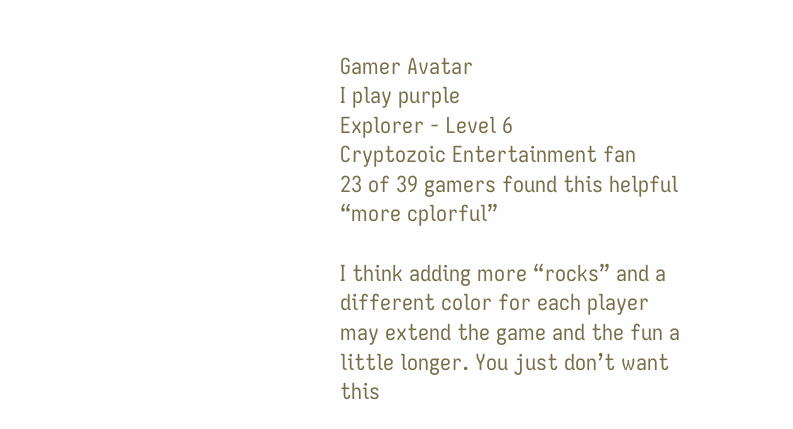Gamer Avatar
I play purple
Explorer - Level 6
Cryptozoic Entertainment fan
23 of 39 gamers found this helpful
“more cplorful”

I think adding more “rocks” and a different color for each player may extend the game and the fun a little longer. You just don’t want this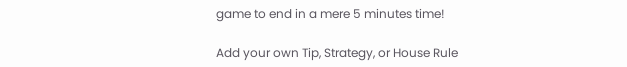game to end in a mere 5 minutes time!

Add your own Tip, Strategy, or House Rule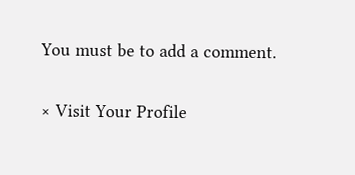You must be to add a comment.

× Visit Your Profile